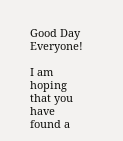Good Day Everyone!

I am hoping that you have found a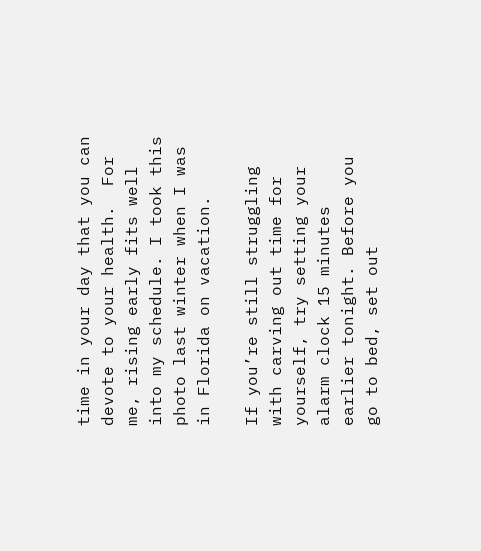time in your day that you can devote to your health.  For me, rising early fits well into my schedule. I took this photo last winter when I was in Florida on vacation.

If you’re still struggling with carving out time for yourself, try setting your alarm clock 15 minutes earlier tonight. Before you go to bed, set out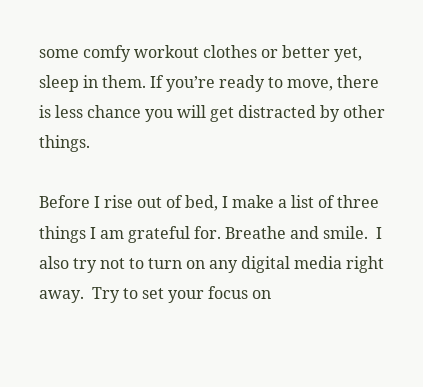some comfy workout clothes or better yet, sleep in them. If you’re ready to move, there is less chance you will get distracted by other things.

Before I rise out of bed, I make a list of three things I am grateful for. Breathe and smile.  I also try not to turn on any digital media right away.  Try to set your focus on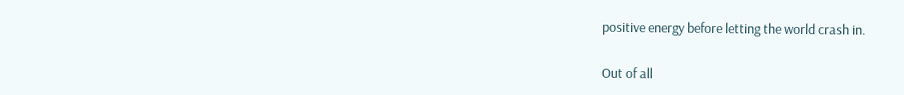positive energy before letting the world crash in.

Out of all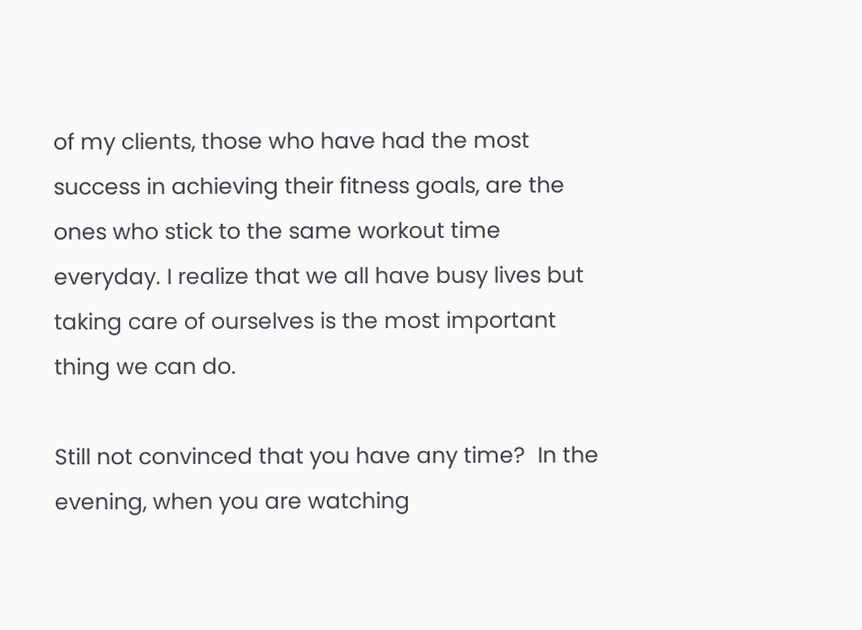of my clients, those who have had the most success in achieving their fitness goals, are the ones who stick to the same workout time everyday. I realize that we all have busy lives but taking care of ourselves is the most important thing we can do.

Still not convinced that you have any time?  In the evening, when you are watching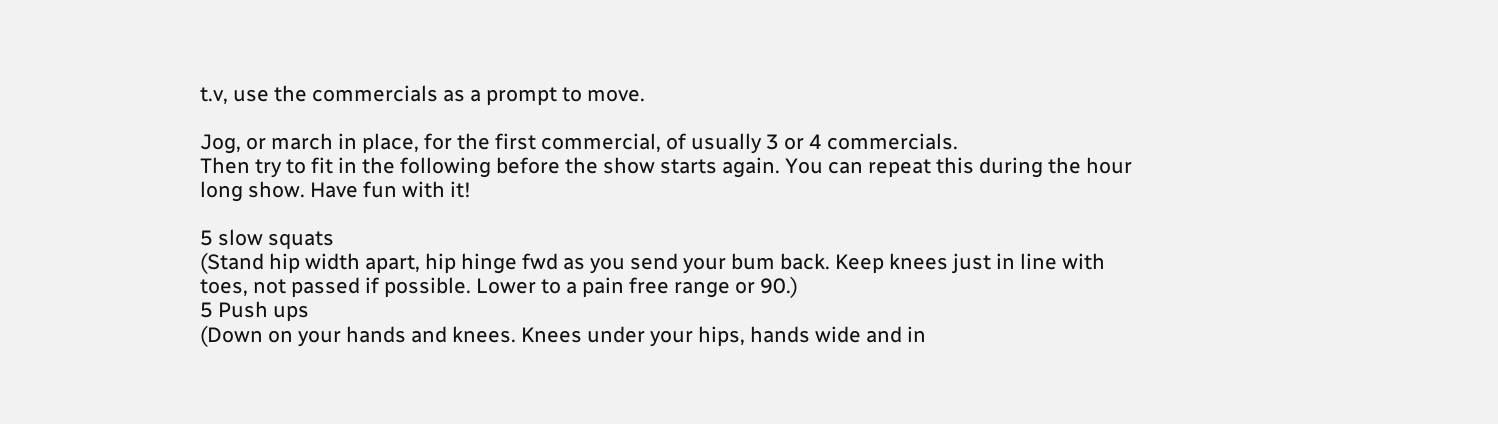t.v, use the commercials as a prompt to move.

Jog, or march in place, for the first commercial, of usually 3 or 4 commercials.
Then try to fit in the following before the show starts again. You can repeat this during the hour long show. Have fun with it!

5 slow squats
(Stand hip width apart, hip hinge fwd as you send your bum back. Keep knees just in line with toes, not passed if possible. Lower to a pain free range or 90.)
5 Push ups
(Down on your hands and knees. Knees under your hips, hands wide and in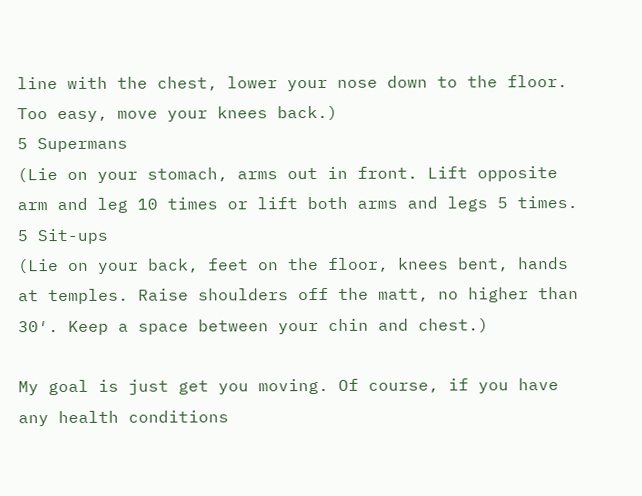line with the chest, lower your nose down to the floor. Too easy, move your knees back.)
5 Supermans
(Lie on your stomach, arms out in front. Lift opposite arm and leg 10 times or lift both arms and legs 5 times.
5 Sit-ups
(Lie on your back, feet on the floor, knees bent, hands at temples. Raise shoulders off the matt, no higher than 30′. Keep a space between your chin and chest.)

My goal is just get you moving. Of course, if you have any health conditions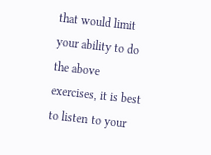that would limit your ability to do the above exercises, it is best to listen to your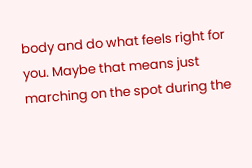body and do what feels right for you. Maybe that means just marching on the spot during the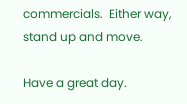commercials.  Either way, stand up and move.

Have a great day.